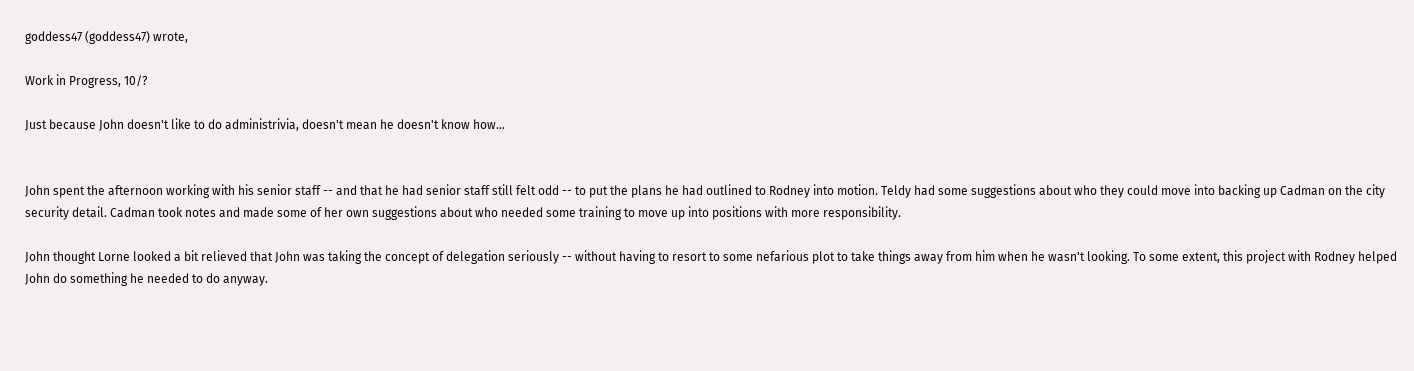goddess47 (goddess47) wrote,

Work in Progress, 10/?

Just because John doesn't like to do administrivia, doesn't mean he doesn't know how...


John spent the afternoon working with his senior staff -- and that he had senior staff still felt odd -- to put the plans he had outlined to Rodney into motion. Teldy had some suggestions about who they could move into backing up Cadman on the city security detail. Cadman took notes and made some of her own suggestions about who needed some training to move up into positions with more responsibility.

John thought Lorne looked a bit relieved that John was taking the concept of delegation seriously -- without having to resort to some nefarious plot to take things away from him when he wasn't looking. To some extent, this project with Rodney helped John do something he needed to do anyway.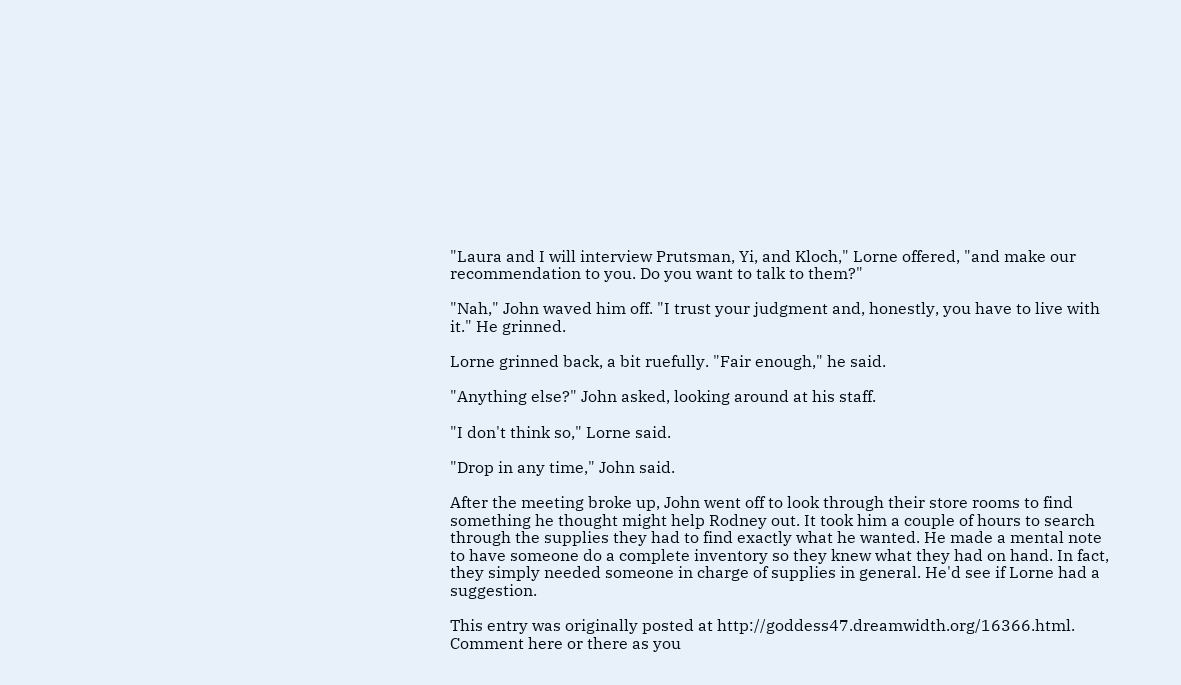"Laura and I will interview Prutsman, Yi, and Kloch," Lorne offered, "and make our recommendation to you. Do you want to talk to them?"

"Nah," John waved him off. "I trust your judgment and, honestly, you have to live with it." He grinned.

Lorne grinned back, a bit ruefully. "Fair enough," he said.

"Anything else?" John asked, looking around at his staff.

"I don't think so," Lorne said.

"Drop in any time," John said.

After the meeting broke up, John went off to look through their store rooms to find something he thought might help Rodney out. It took him a couple of hours to search through the supplies they had to find exactly what he wanted. He made a mental note to have someone do a complete inventory so they knew what they had on hand. In fact, they simply needed someone in charge of supplies in general. He'd see if Lorne had a suggestion.

This entry was originally posted at http://goddess47.dreamwidth.org/16366.html. Comment here or there as you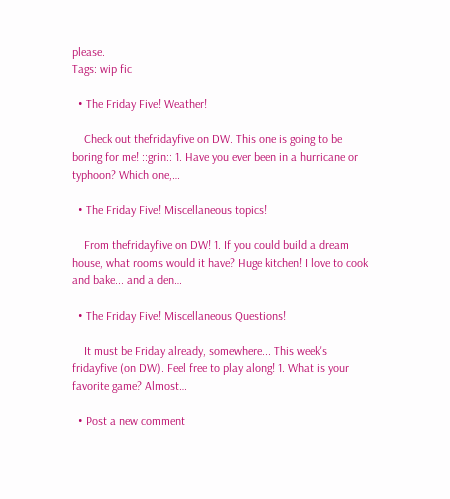please.
Tags: wip fic

  • The Friday Five! Weather!

    Check out thefridayfive on DW. This one is going to be boring for me! ::grin:: 1. Have you ever been in a hurricane or typhoon? Which one,…

  • The Friday Five! Miscellaneous topics!

    From thefridayfive on DW! 1. If you could build a dream house, what rooms would it have? Huge kitchen! I love to cook and bake... and a den…

  • The Friday Five! Miscellaneous Questions!

    It must be Friday already, somewhere... This week's fridayfive (on DW). Feel free to play along! 1. What is your favorite game? Almost…

  • Post a new comment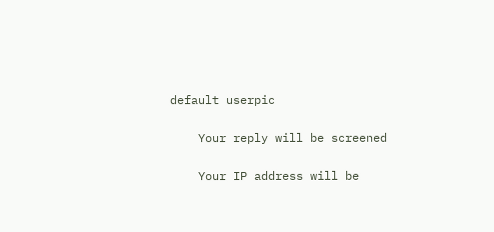default userpic

    Your reply will be screened

    Your IP address will be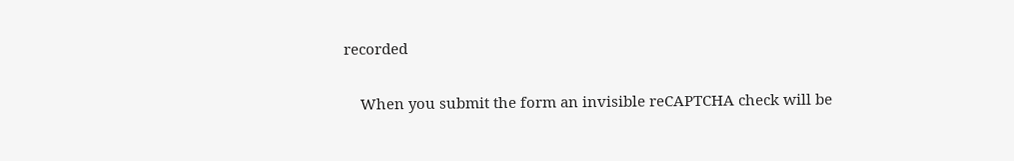recorded

    When you submit the form an invisible reCAPTCHA check will be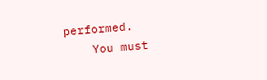performed.
    You must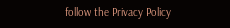follow the Privacy Policy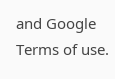and Google Terms of use.